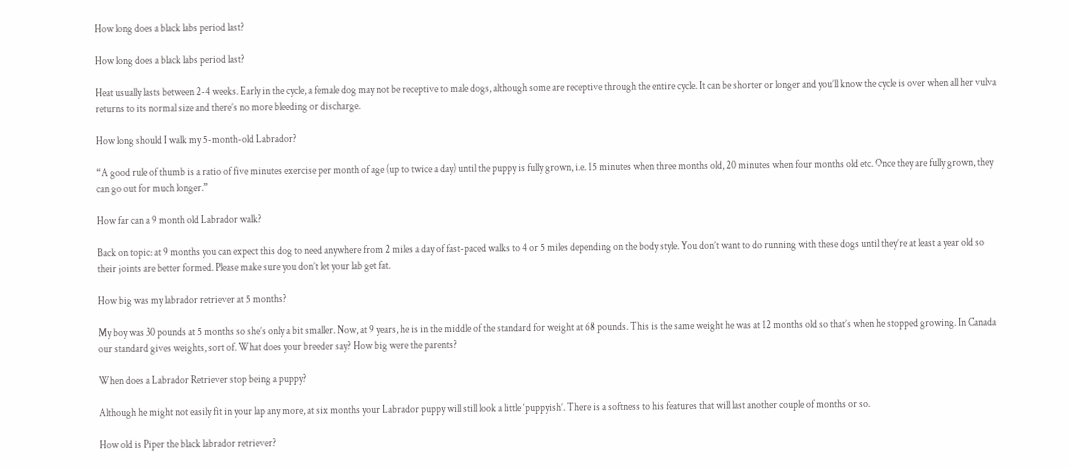How long does a black labs period last?

How long does a black labs period last?

Heat usually lasts between 2-4 weeks. Early in the cycle, a female dog may not be receptive to male dogs, although some are receptive through the entire cycle. It can be shorter or longer and you’ll know the cycle is over when all her vulva returns to its normal size and there’s no more bleeding or discharge.

How long should I walk my 5-month-old Labrador?

“A good rule of thumb is a ratio of five minutes exercise per month of age (up to twice a day) until the puppy is fully grown, i.e. 15 minutes when three months old, 20 minutes when four months old etc. Once they are fully grown, they can go out for much longer.”

How far can a 9 month old Labrador walk?

Back on topic: at 9 months you can expect this dog to need anywhere from 2 miles a day of fast-paced walks to 4 or 5 miles depending on the body style. You don’t want to do running with these dogs until they’re at least a year old so their joints are better formed. Please make sure you don’t let your lab get fat.

How big was my labrador retriever at 5 months?

My boy was 30 pounds at 5 months so she’s only a bit smaller. Now, at 9 years, he is in the middle of the standard for weight at 68 pounds. This is the same weight he was at 12 months old so that’s when he stopped growing. In Canada our standard gives weights, sort of. What does your breeder say? How big were the parents?

When does a Labrador Retriever stop being a puppy?

Although he might not easily fit in your lap any more, at six months your Labrador puppy will still look a little ‘puppyish’. There is a softness to his features that will last another couple of months or so.

How old is Piper the black labrador retriever?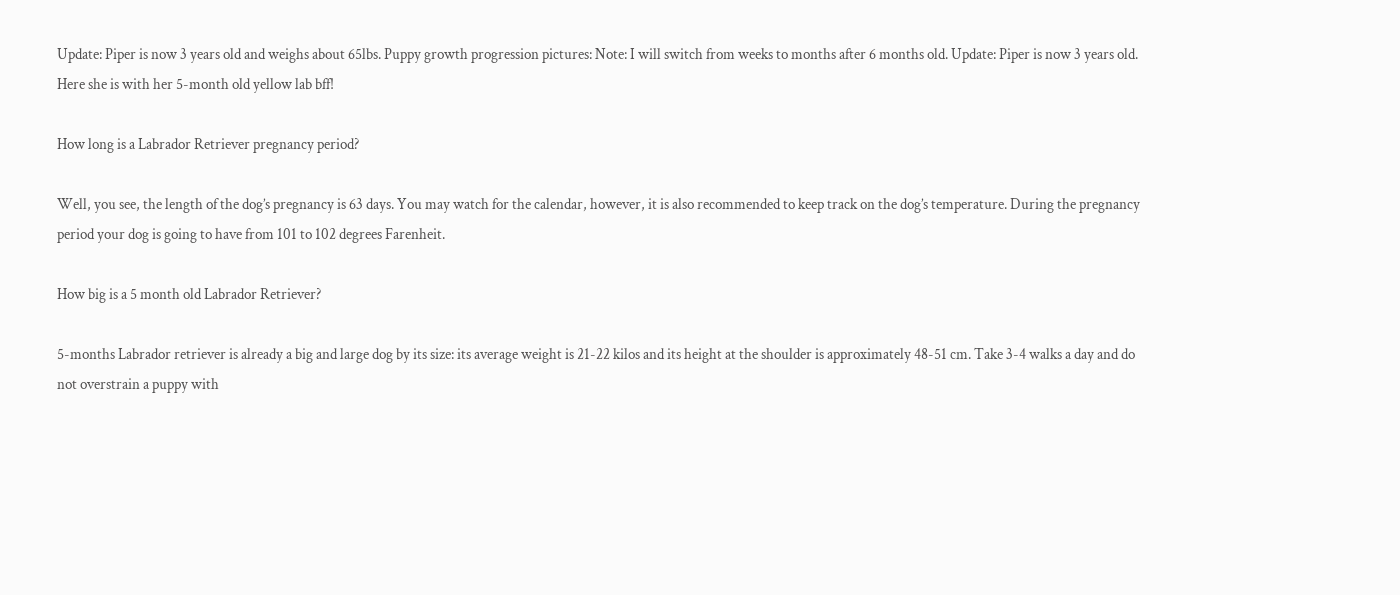Update: Piper is now 3 years old and weighs about 65lbs. Puppy growth progression pictures: Note: I will switch from weeks to months after 6 months old. Update: Piper is now 3 years old. Here she is with her 5-month old yellow lab bff!

How long is a Labrador Retriever pregnancy period?

Well, you see, the length of the dog’s pregnancy is 63 days. You may watch for the calendar, however, it is also recommended to keep track on the dog’s temperature. During the pregnancy period your dog is going to have from 101 to 102 degrees Farenheit.

How big is a 5 month old Labrador Retriever?

5-months Labrador retriever is already a big and large dog by its size: its average weight is 21-22 kilos and its height at the shoulder is approximately 48-51 cm. Take 3-4 walks a day and do not overstrain a puppy with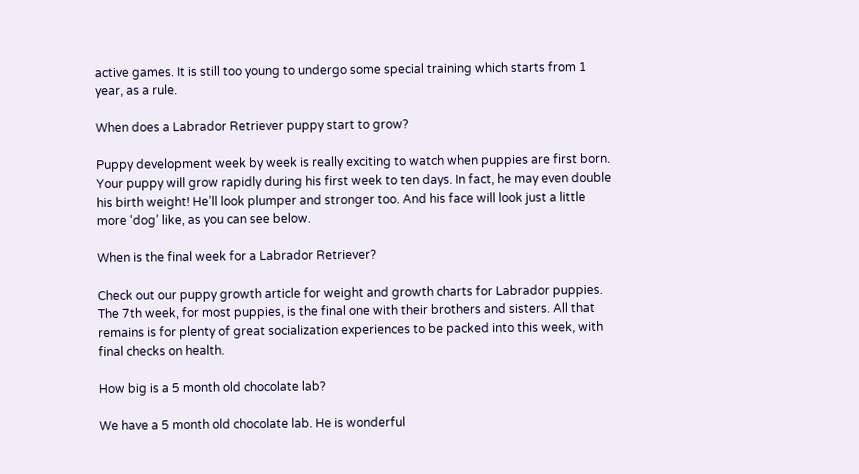active games. It is still too young to undergo some special training which starts from 1 year, as a rule.

When does a Labrador Retriever puppy start to grow?

Puppy development week by week is really exciting to watch when puppies are first born. Your puppy will grow rapidly during his first week to ten days. In fact, he may even double his birth weight! He’ll look plumper and stronger too. And his face will look just a little more ‘dog’ like, as you can see below.

When is the final week for a Labrador Retriever?

Check out our puppy growth article for weight and growth charts for Labrador puppies. The 7th week, for most puppies, is the final one with their brothers and sisters. All that remains is for plenty of great socialization experiences to be packed into this week, with final checks on health.

How big is a 5 month old chocolate lab?

We have a 5 month old chocolate lab. He is wonderful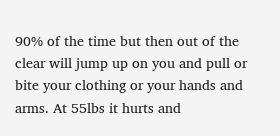90% of the time but then out of the clear will jump up on you and pull or bite your clothing or your hands and arms. At 55lbs it hurts and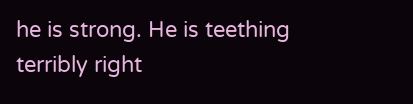he is strong. He is teething terribly right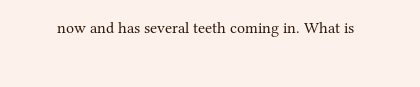now and has several teeth coming in. What is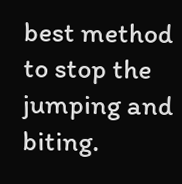best method to stop the jumping and biting.